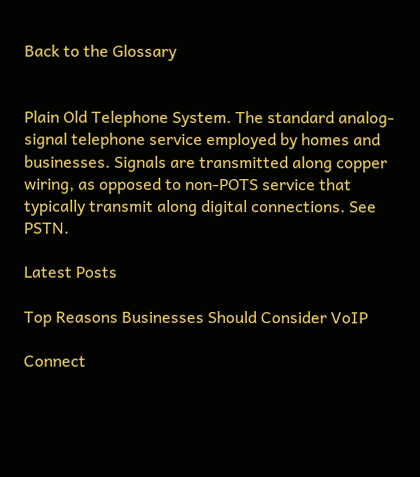Back to the Glossary


Plain Old Telephone System. The standard analog-signal telephone service employed by homes and businesses. Signals are transmitted along copper wiring, as opposed to non-POTS service that typically transmit along digital connections. See PSTN.

Latest Posts

Top Reasons Businesses Should Consider VoIP

Connect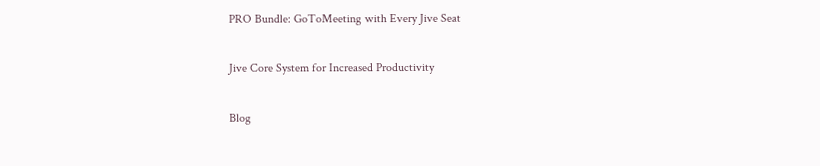PRO Bundle: GoToMeeting with Every Jive Seat

Jive Core System for Increased Productivity

Blog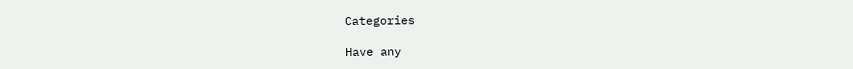Categories

Have any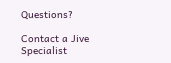Questions?

Contact a Jive Specialist